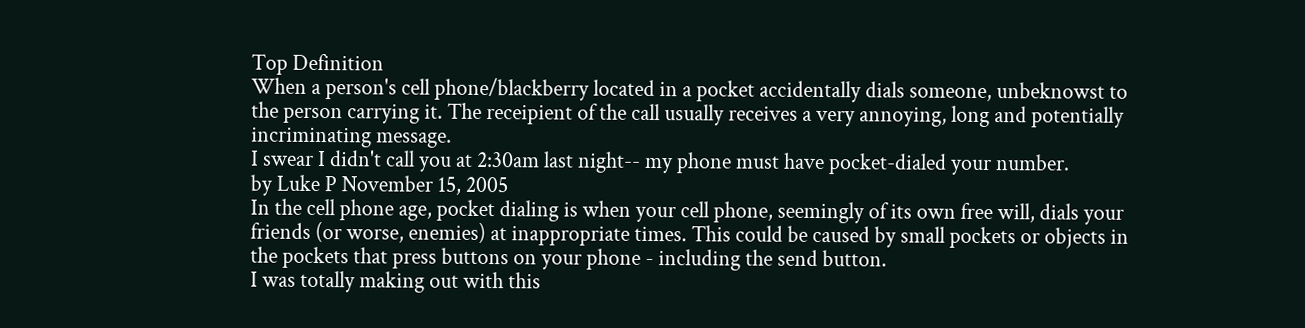Top Definition
When a person's cell phone/blackberry located in a pocket accidentally dials someone, unbeknowst to the person carrying it. The receipient of the call usually receives a very annoying, long and potentially incriminating message.
I swear I didn't call you at 2:30am last night-- my phone must have pocket-dialed your number.
by Luke P November 15, 2005
In the cell phone age, pocket dialing is when your cell phone, seemingly of its own free will, dials your friends (or worse, enemies) at inappropriate times. This could be caused by small pockets or objects in the pockets that press buttons on your phone - including the send button.
I was totally making out with this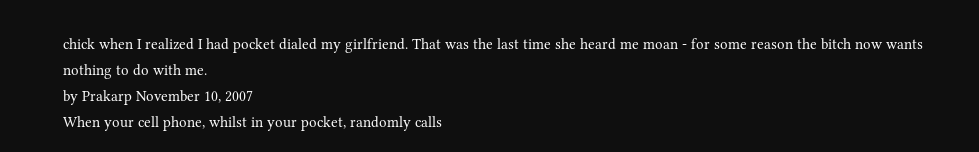chick when I realized I had pocket dialed my girlfriend. That was the last time she heard me moan - for some reason the bitch now wants nothing to do with me.
by Prakarp November 10, 2007
When your cell phone, whilst in your pocket, randomly calls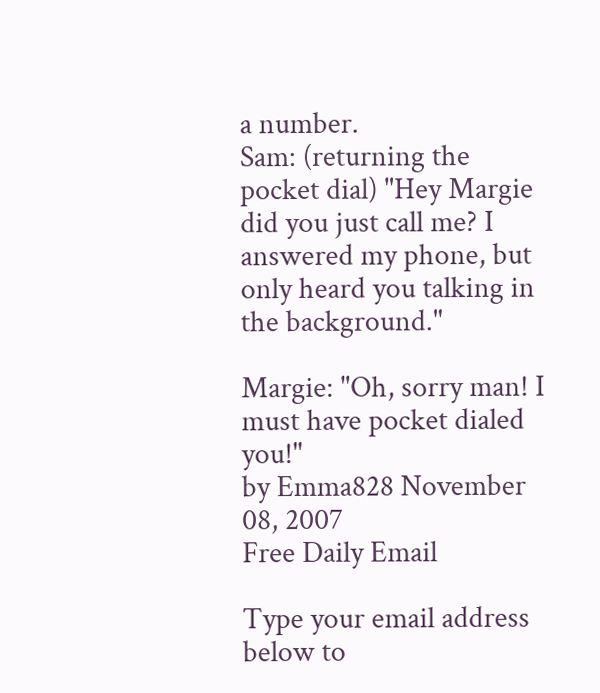a number.
Sam: (returning the pocket dial) "Hey Margie did you just call me? I answered my phone, but only heard you talking in the background."

Margie: "Oh, sorry man! I must have pocket dialed you!"
by Emma828 November 08, 2007
Free Daily Email

Type your email address below to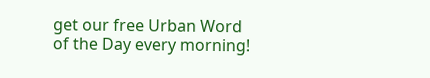get our free Urban Word of the Day every morning!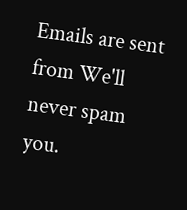Emails are sent from We'll never spam you.